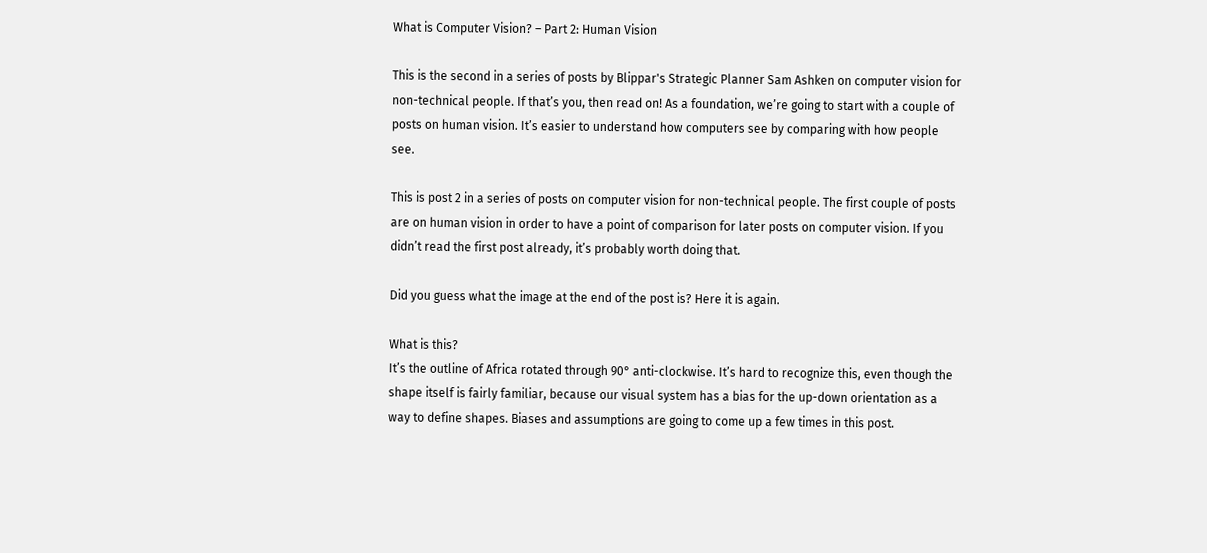What is Computer Vision? – Part 2: Human Vision

This is the second in a series of posts by Blippar's Strategic Planner Sam Ashken on computer vision for non-technical people. If that’s you, then read on! As a foundation, we’re going to start with a couple of posts on human vision. It’s easier to understand how computers see by comparing with how people see.

This is post 2 in a series of posts on computer vision for non-technical people. The first couple of posts are on human vision in order to have a point of comparison for later posts on computer vision. If you didn’t read the first post already, it’s probably worth doing that.

Did you guess what the image at the end of the post is? Here it is again.

What is this?
It’s the outline of Africa rotated through 90° anti-clockwise. It’s hard to recognize this, even though the shape itself is fairly familiar, because our visual system has a bias for the up-down orientation as a way to define shapes. Biases and assumptions are going to come up a few times in this post.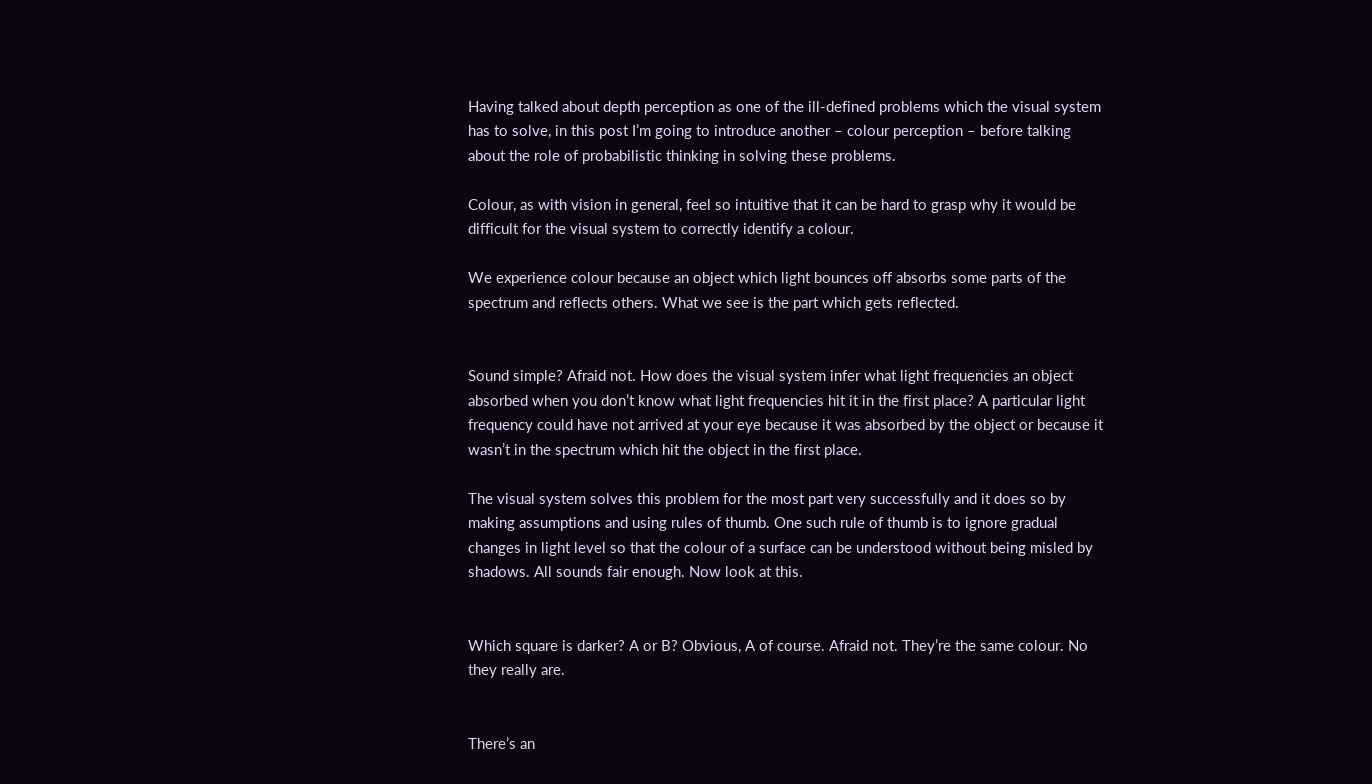Having talked about depth perception as one of the ill-defined problems which the visual system has to solve, in this post I’m going to introduce another – colour perception – before talking about the role of probabilistic thinking in solving these problems.

Colour, as with vision in general, feel so intuitive that it can be hard to grasp why it would be difficult for the visual system to correctly identify a colour.

We experience colour because an object which light bounces off absorbs some parts of the spectrum and reflects others. What we see is the part which gets reflected.


Sound simple? Afraid not. How does the visual system infer what light frequencies an object absorbed when you don’t know what light frequencies hit it in the first place? A particular light frequency could have not arrived at your eye because it was absorbed by the object or because it wasn’t in the spectrum which hit the object in the first place.

The visual system solves this problem for the most part very successfully and it does so by making assumptions and using rules of thumb. One such rule of thumb is to ignore gradual changes in light level so that the colour of a surface can be understood without being misled by shadows. All sounds fair enough. Now look at this.


Which square is darker? A or B? Obvious, A of course. Afraid not. They’re the same colour. No they really are.


There’s an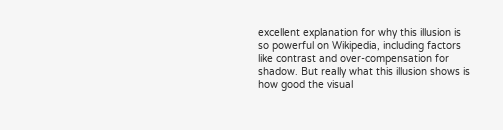excellent explanation for why this illusion is so powerful on Wikipedia, including factors like contrast and over-compensation for shadow. But really what this illusion shows is how good the visual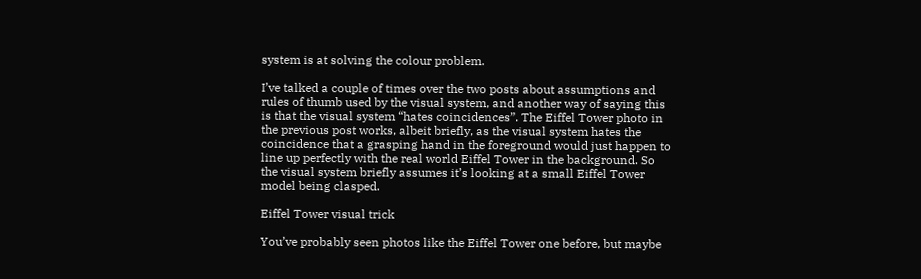system is at solving the colour problem.

I’ve talked a couple of times over the two posts about assumptions and rules of thumb used by the visual system, and another way of saying this is that the visual system “hates coincidences”. The Eiffel Tower photo in the previous post works, albeit briefly, as the visual system hates the coincidence that a grasping hand in the foreground would just happen to line up perfectly with the real world Eiffel Tower in the background. So the visual system briefly assumes it’s looking at a small Eiffel Tower model being clasped.

Eiffel Tower visual trick

You’ve probably seen photos like the Eiffel Tower one before, but maybe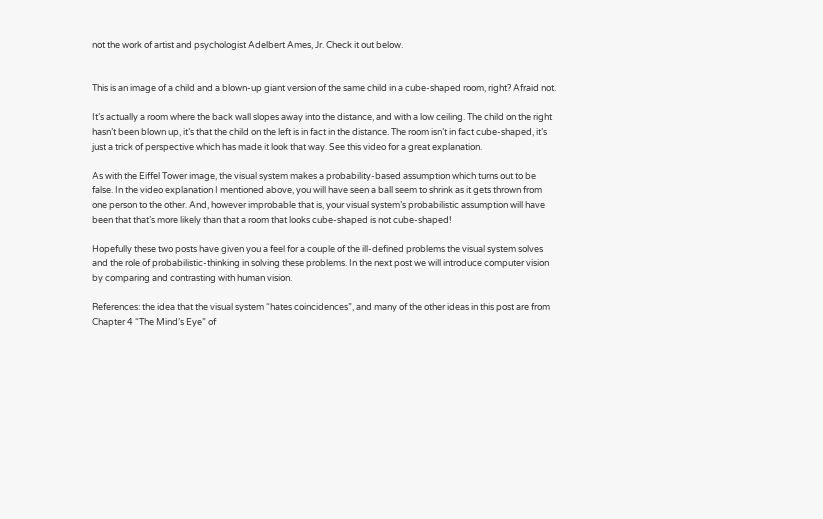not the work of artist and psychologist Adelbert Ames, Jr. Check it out below.


This is an image of a child and a blown-up giant version of the same child in a cube-shaped room, right? Afraid not.

It’s actually a room where the back wall slopes away into the distance, and with a low ceiling. The child on the right hasn’t been blown up, it’s that the child on the left is in fact in the distance. The room isn’t in fact cube-shaped, it’s just a trick of perspective which has made it look that way. See this video for a great explanation.

As with the Eiffel Tower image, the visual system makes a probability-based assumption which turns out to be false. In the video explanation I mentioned above, you will have seen a ball seem to shrink as it gets thrown from one person to the other. And, however improbable that is, your visual system’s probabilistic assumption will have been that that’s more likely than that a room that looks cube-shaped is not cube-shaped!

Hopefully these two posts have given you a feel for a couple of the ill-defined problems the visual system solves and the role of probabilistic-thinking in solving these problems. In the next post we will introduce computer vision by comparing and contrasting with human vision.

References: the idea that the visual system “hates coincidences”, and many of the other ideas in this post are from Chapter 4 “The Mind’s Eye” of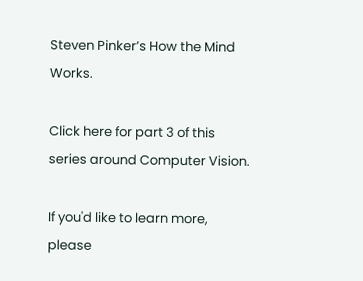Steven Pinker’s How the Mind Works.

Click here for part 3 of this series around Computer Vision.

If you'd like to learn more, please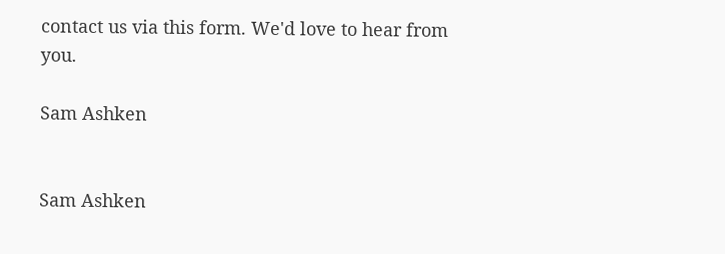contact us via this form. We'd love to hear from you.

Sam Ashken


Sam Ashken